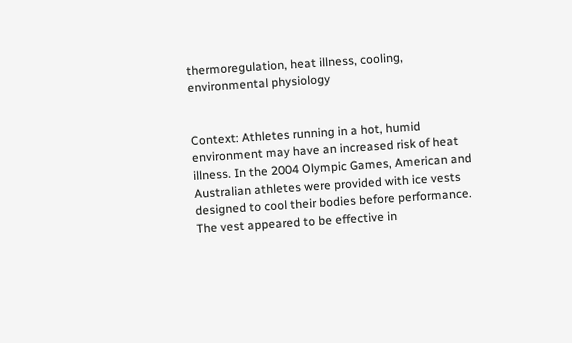thermoregulation, heat illness, cooling, environmental physiology


Context: Athletes running in a hot, humid environment may have an increased risk of heat illness. In the 2004 Olympic Games, American and Australian athletes were provided with ice vests designed to cool their bodies before performance. The vest appeared to be effective in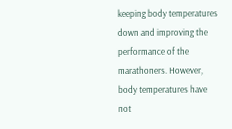keeping body temperatures down and improving the performance of the marathoners. However, body temperatures have not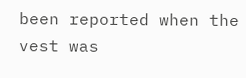been reported when the vest was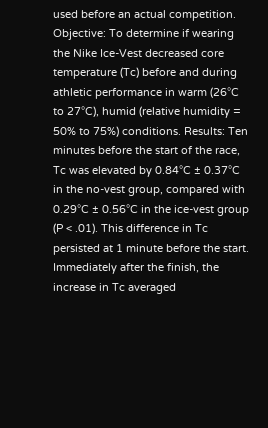used before an actual competition. Objective: To determine if wearing the Nike Ice-Vest decreased core temperature (Tc) before and during athletic performance in warm (26°C to 27°C), humid (relative humidity = 50% to 75%) conditions. Results: Ten minutes before the start of the race, Tc was elevated by 0.84°C ± 0.37°C in the no-vest group, compared with 0.29°C ± 0.56°C in the ice-vest group (P < .01). This difference in Tc persisted at 1 minute before the start. Immediately after the finish, the increase in Tc averaged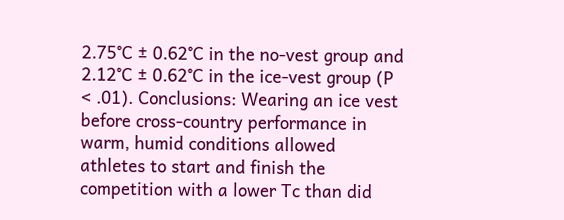2.75°C ± 0.62°C in the no-vest group and 2.12°C ± 0.62°C in the ice-vest group (P < .01). Conclusions: Wearing an ice vest before cross-country performance in warm, humid conditions allowed athletes to start and finish the competition with a lower Tc than did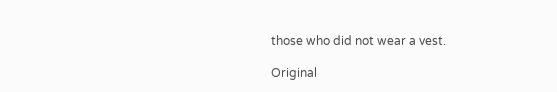those who did not wear a vest.

Original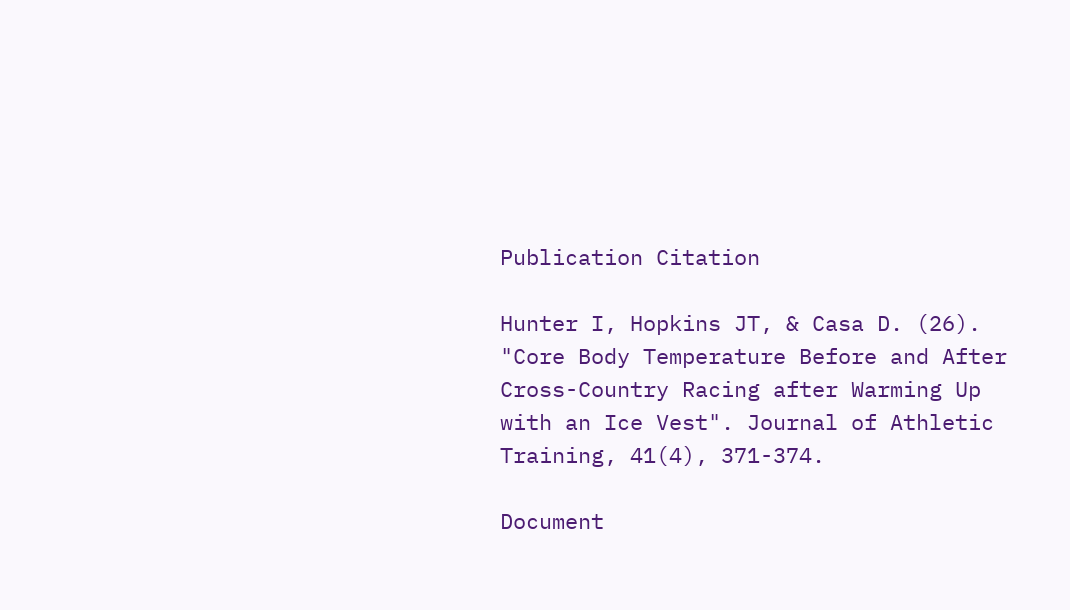Publication Citation

Hunter I, Hopkins JT, & Casa D. (26). "Core Body Temperature Before and After Cross-Country Racing after Warming Up with an Ice Vest". Journal of Athletic Training, 41(4), 371-374.

Document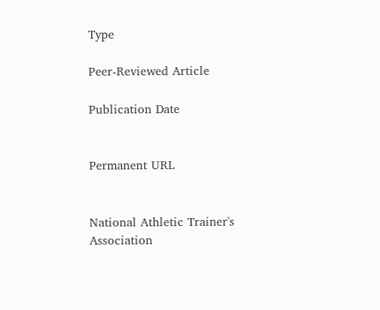Type

Peer-Reviewed Article

Publication Date


Permanent URL


National Athletic Trainer's Association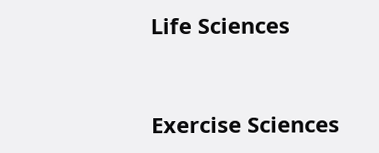Life Sciences


Exercise Sciences